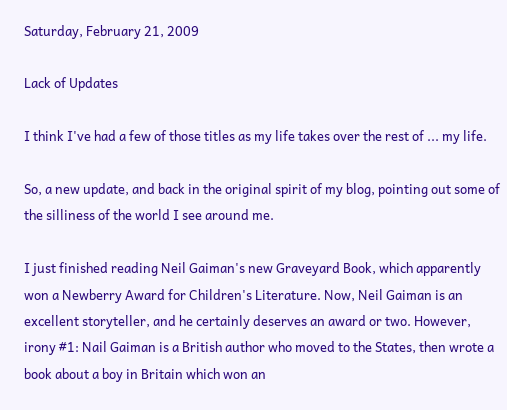Saturday, February 21, 2009

Lack of Updates

I think I've had a few of those titles as my life takes over the rest of ... my life.

So, a new update, and back in the original spirit of my blog, pointing out some of the silliness of the world I see around me.

I just finished reading Neil Gaiman's new Graveyard Book, which apparently won a Newberry Award for Children's Literature. Now, Neil Gaiman is an excellent storyteller, and he certainly deserves an award or two. However, irony #1: Nail Gaiman is a British author who moved to the States, then wrote a book about a boy in Britain which won an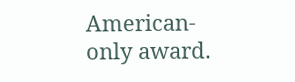American-only award.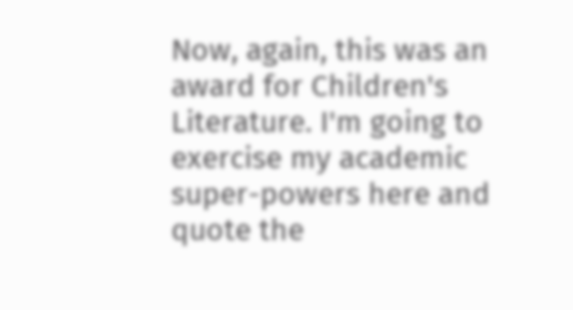Now, again, this was an award for Children's Literature. I'm going to exercise my academic super-powers here and quote the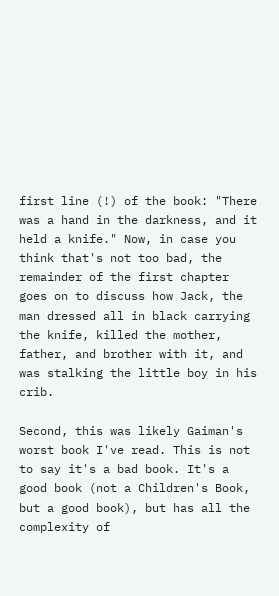first line (!) of the book: "There was a hand in the darkness, and it held a knife." Now, in case you think that's not too bad, the remainder of the first chapter goes on to discuss how Jack, the man dressed all in black carrying the knife, killed the mother, father, and brother with it, and was stalking the little boy in his crib.

Second, this was likely Gaiman's worst book I've read. This is not to say it's a bad book. It's a good book (not a Children's Book, but a good book), but has all the complexity of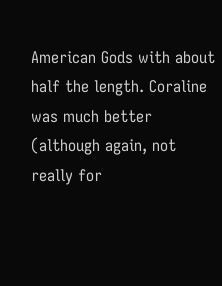American Gods with about half the length. Coraline was much better (although again, not really for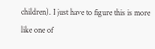children). I just have to figure this is more like one of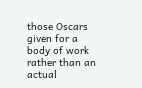those Oscars given for a body of work rather than an actual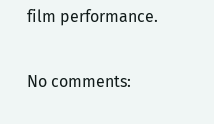film performance.

No comments: